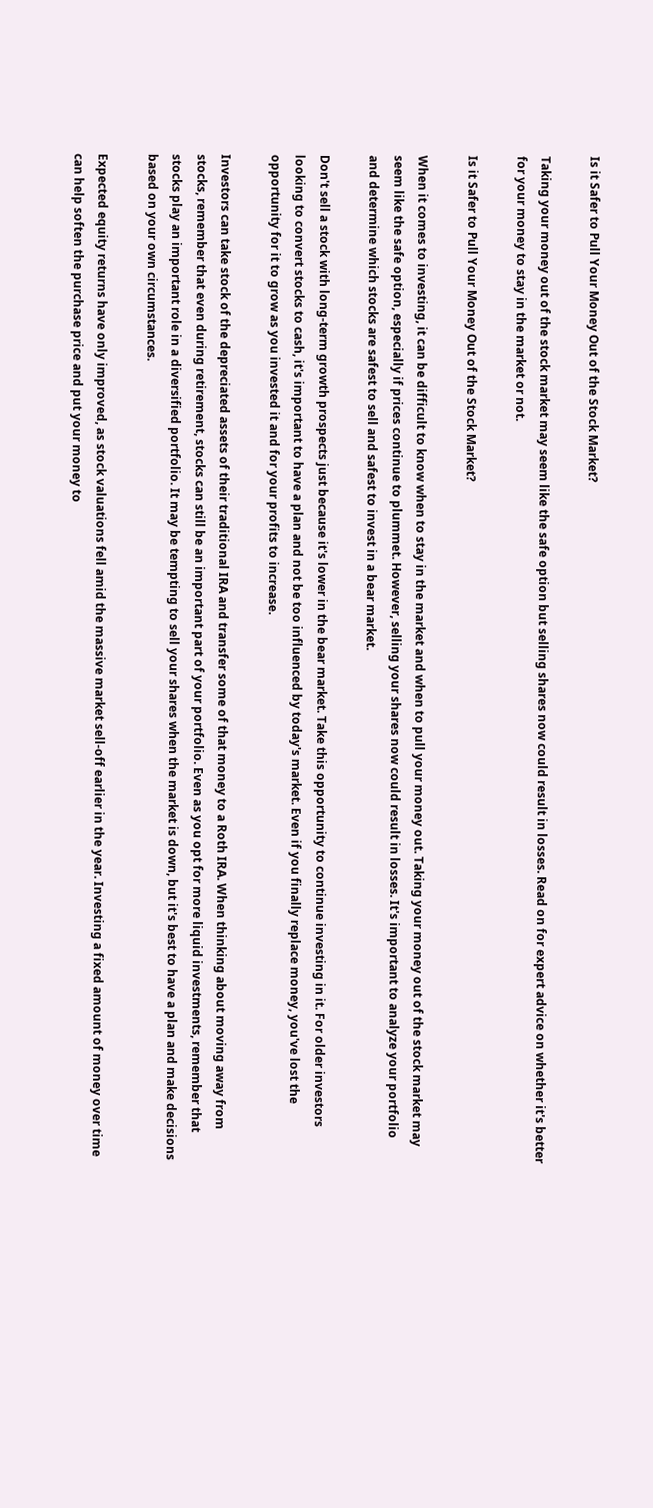Is it Safer to Pull Your Money Out of the Stock Market?

Taking your money out of the stock market may seem like the safe option but selling shares now could result in losses. Read on for expert advice on whether it's better for your money to stay in the market or not.

Is it Safer to Pull Your Money Out of the Stock Market?

When it comes to investing, it can be difficult to know when to stay in the market and when to pull your money out. Taking your money out of the stock market may seem like the safe option, especially if prices continue to plummet. However, selling your shares now could result in losses. It's important to analyze your portfolio and determine which stocks are safest to sell and safest to invest in a bear market.

Don't sell a stock with long-term growth prospects just because it's lower in the bear market. Take this opportunity to continue investing in it. For older investors looking to convert stocks to cash, it's important to have a plan and not be too influenced by today's market. Even if you finally replace money, you've lost the opportunity for it to grow as you invested it and for your profits to increase.

Investors can take stock of the depreciated assets of their traditional IRA and transfer some of that money to a Roth IRA. When thinking about moving away from stocks, remember that even during retirement, stocks can still be an important part of your portfolio. Even as you opt for more liquid investments, remember that stocks play an important role in a diversified portfolio. It may be tempting to sell your shares when the market is down, but it's best to have a plan and make decisions based on your own circumstances.

Expected equity returns have only improved, as stock valuations fell amid the massive market sell-off earlier in the year. Investing a fixed amount of money over time can help soften the purchase price and put your money to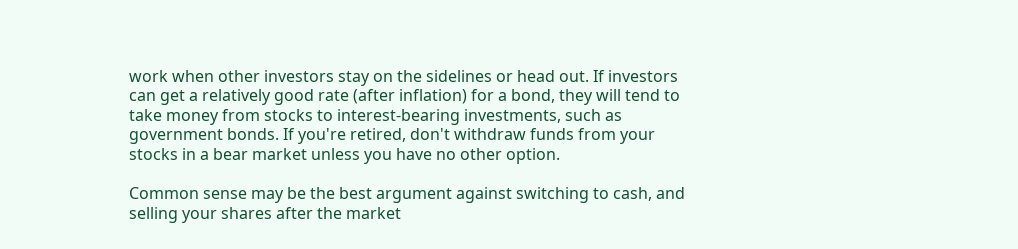work when other investors stay on the sidelines or head out. If investors can get a relatively good rate (after inflation) for a bond, they will tend to take money from stocks to interest-bearing investments, such as government bonds. If you're retired, don't withdraw funds from your stocks in a bear market unless you have no other option.

Common sense may be the best argument against switching to cash, and selling your shares after the market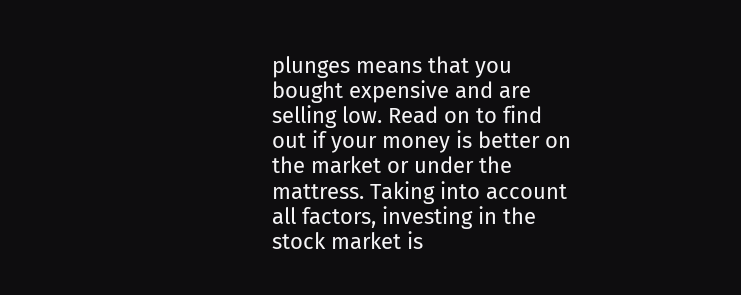plunges means that you bought expensive and are selling low. Read on to find out if your money is better on the market or under the mattress. Taking into account all factors, investing in the stock market is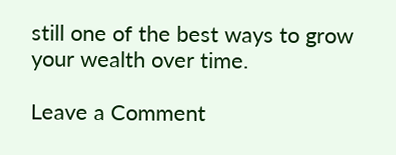still one of the best ways to grow your wealth over time.

Leave a Comment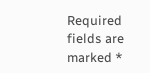Required fields are marked *